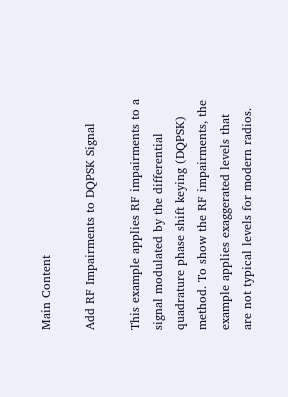Main Content

Add RF Impairments to DQPSK Signal

This example applies RF impairments to a signal modulated by the differential quadrature phase shift keying (DQPSK) method. To show the RF impairments, the example applies exaggerated levels that are not typical levels for modern radios.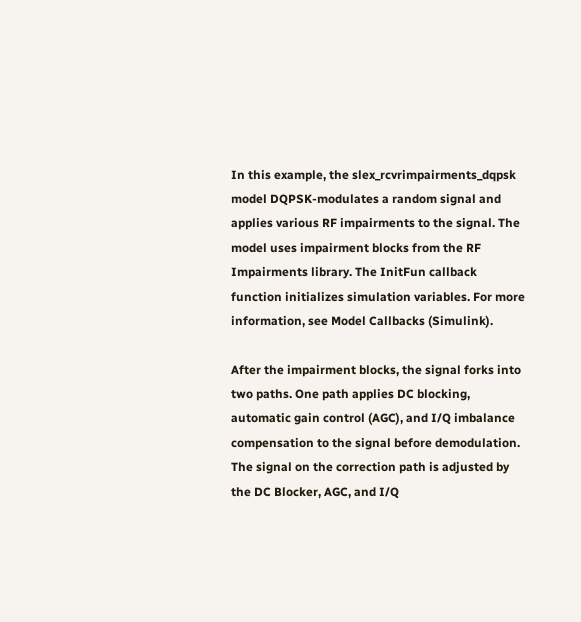In this example, the slex_rcvrimpairments_dqpsk model DQPSK-modulates a random signal and applies various RF impairments to the signal. The model uses impairment blocks from the RF Impairments library. The InitFun callback function initializes simulation variables. For more information, see Model Callbacks (Simulink).

After the impairment blocks, the signal forks into two paths. One path applies DC blocking, automatic gain control (AGC), and I/Q imbalance compensation to the signal before demodulation. The signal on the correction path is adjusted by the DC Blocker, AGC, and I/Q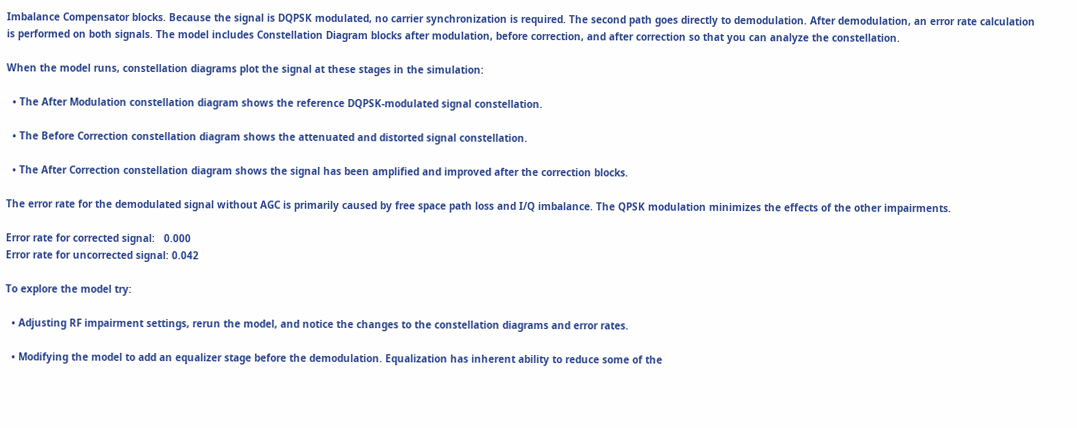Imbalance Compensator blocks. Because the signal is DQPSK modulated, no carrier synchronization is required. The second path goes directly to demodulation. After demodulation, an error rate calculation is performed on both signals. The model includes Constellation Diagram blocks after modulation, before correction, and after correction so that you can analyze the constellation.

When the model runs, constellation diagrams plot the signal at these stages in the simulation:

  • The After Modulation constellation diagram shows the reference DQPSK-modulated signal constellation.

  • The Before Correction constellation diagram shows the attenuated and distorted signal constellation.

  • The After Correction constellation diagram shows the signal has been amplified and improved after the correction blocks.

The error rate for the demodulated signal without AGC is primarily caused by free space path loss and I/Q imbalance. The QPSK modulation minimizes the effects of the other impairments.

Error rate for corrected signal:   0.000
Error rate for uncorrected signal: 0.042

To explore the model try:

  • Adjusting RF impairment settings, rerun the model, and notice the changes to the constellation diagrams and error rates.

  • Modifying the model to add an equalizer stage before the demodulation. Equalization has inherent ability to reduce some of the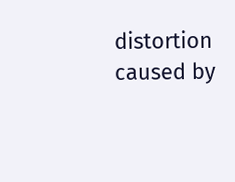distortion caused by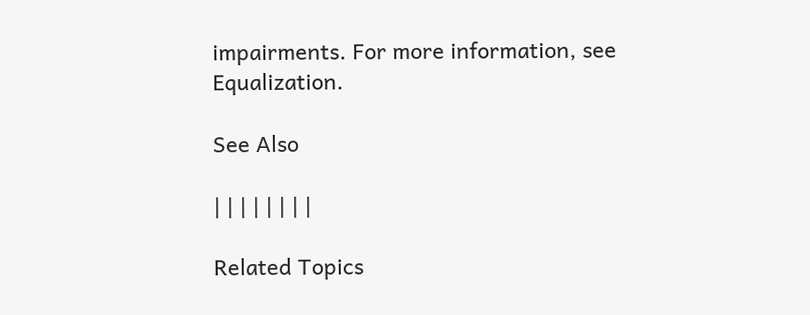impairments. For more information, see Equalization.

See Also

| | | | | | | |

Related Topics